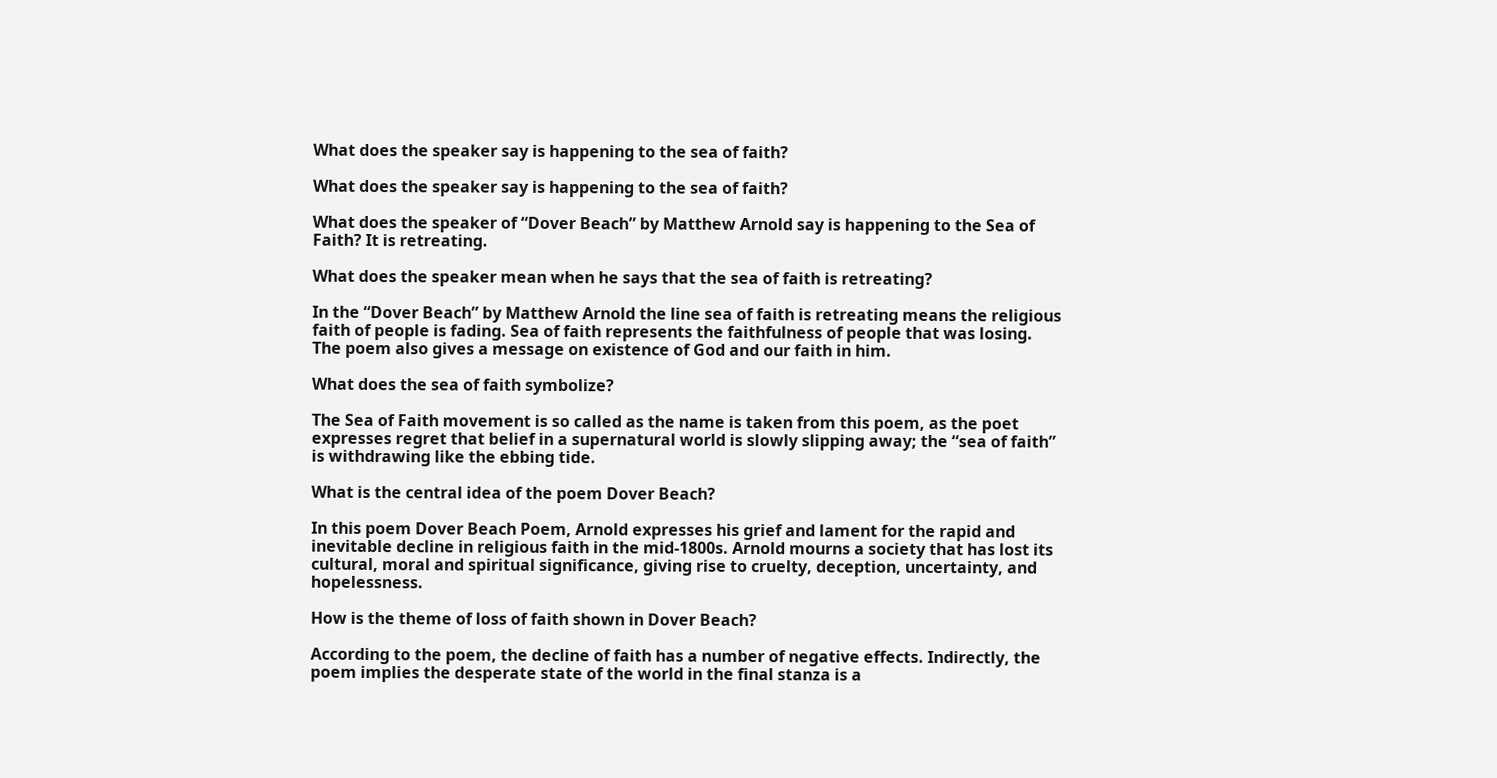What does the speaker say is happening to the sea of faith?

What does the speaker say is happening to the sea of faith?

What does the speaker of “Dover Beach” by Matthew Arnold say is happening to the Sea of Faith? It is retreating.

What does the speaker mean when he says that the sea of faith is retreating?

In the “Dover Beach” by Matthew Arnold the line sea of faith is retreating means the religious faith of people is fading. Sea of faith represents the faithfulness of people that was losing. The poem also gives a message on existence of God and our faith in him.

What does the sea of faith symbolize?

The Sea of Faith movement is so called as the name is taken from this poem, as the poet expresses regret that belief in a supernatural world is slowly slipping away; the “sea of faith” is withdrawing like the ebbing tide.

What is the central idea of the poem Dover Beach?

In this poem Dover Beach Poem, Arnold expresses his grief and lament for the rapid and inevitable decline in religious faith in the mid-1800s. Arnold mourns a society that has lost its cultural, moral and spiritual significance, giving rise to cruelty, deception, uncertainty, and hopelessness.

How is the theme of loss of faith shown in Dover Beach?

According to the poem, the decline of faith has a number of negative effects. Indirectly, the poem implies the desperate state of the world in the final stanza is a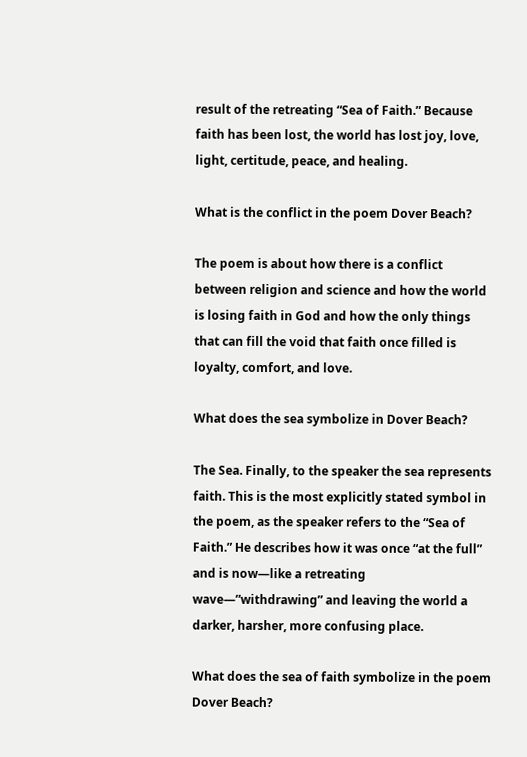result of the retreating “Sea of Faith.” Because faith has been lost, the world has lost joy, love, light, certitude, peace, and healing.

What is the conflict in the poem Dover Beach?

The poem is about how there is a conflict between religion and science and how the world is losing faith in God and how the only things that can fill the void that faith once filled is loyalty, comfort, and love.

What does the sea symbolize in Dover Beach?

The Sea. Finally, to the speaker the sea represents faith. This is the most explicitly stated symbol in the poem, as the speaker refers to the “Sea of Faith.” He describes how it was once “at the full” and is now—like a retreating wave—”withdrawing” and leaving the world a darker, harsher, more confusing place.

What does the sea of faith symbolize in the poem Dover Beach?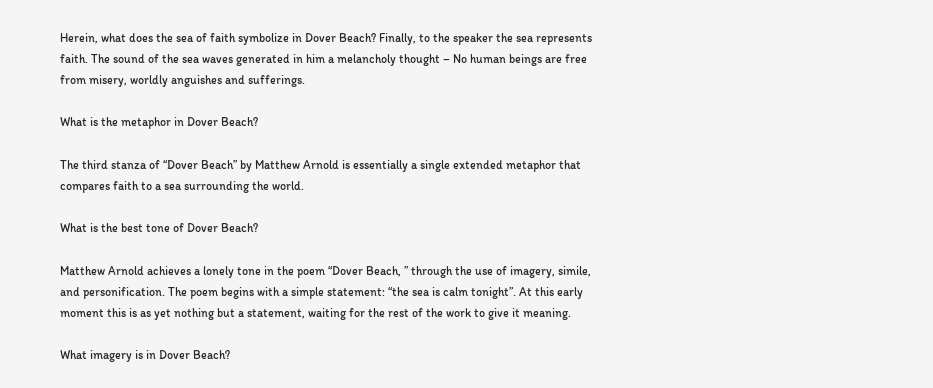Herein, what does the sea of faith symbolize in Dover Beach? Finally, to the speaker the sea represents faith. The sound of the sea waves generated in him a melancholy thought – No human beings are free from misery, worldly anguishes and sufferings.

What is the metaphor in Dover Beach?

The third stanza of “Dover Beach” by Matthew Arnold is essentially a single extended metaphor that compares faith to a sea surrounding the world.

What is the best tone of Dover Beach?

Matthew Arnold achieves a lonely tone in the poem “Dover Beach, ” through the use of imagery, simile, and personification. The poem begins with a simple statement: “the sea is calm tonight”. At this early moment this is as yet nothing but a statement, waiting for the rest of the work to give it meaning.

What imagery is in Dover Beach?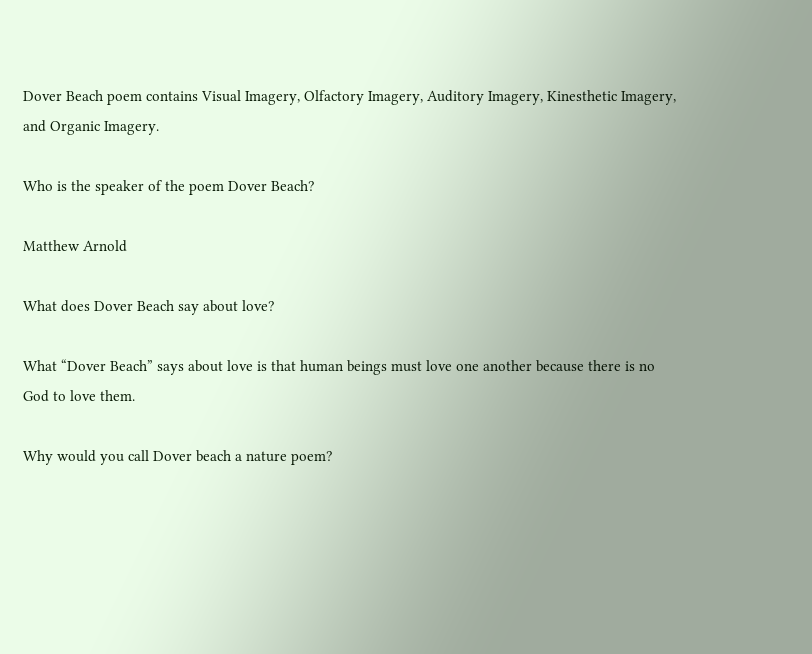Dover Beach poem contains Visual Imagery, Olfactory Imagery, Auditory Imagery, Kinesthetic Imagery, and Organic Imagery.

Who is the speaker of the poem Dover Beach?

Matthew Arnold

What does Dover Beach say about love?

What “Dover Beach” says about love is that human beings must love one another because there is no God to love them.

Why would you call Dover beach a nature poem?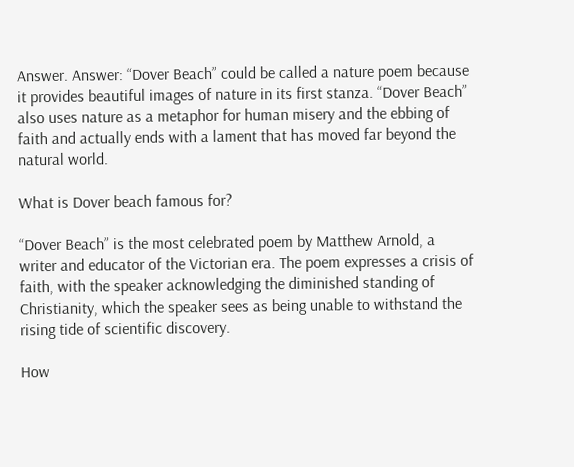Answer. Answer: “Dover Beach” could be called a nature poem because it provides beautiful images of nature in its first stanza. “Dover Beach” also uses nature as a metaphor for human misery and the ebbing of faith and actually ends with a lament that has moved far beyond the natural world.

What is Dover beach famous for?

“Dover Beach” is the most celebrated poem by Matthew Arnold, a writer and educator of the Victorian era. The poem expresses a crisis of faith, with the speaker acknowledging the diminished standing of Christianity, which the speaker sees as being unable to withstand the rising tide of scientific discovery.

How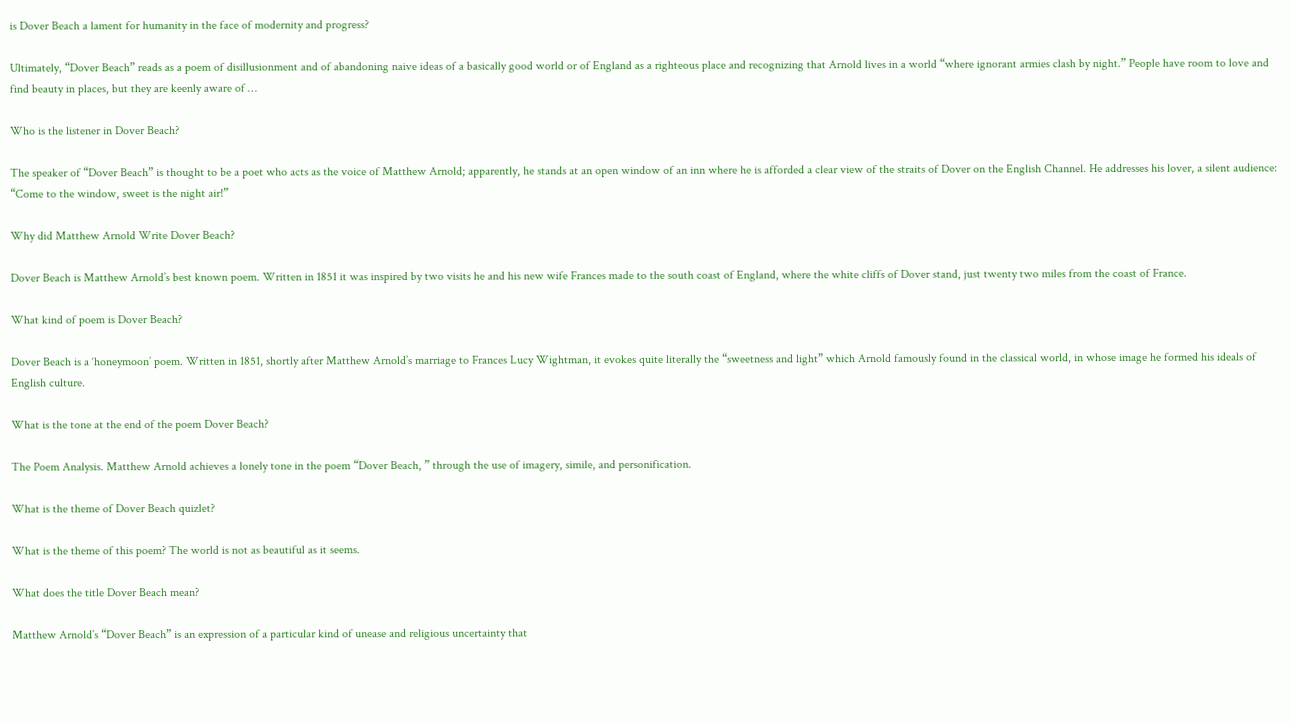is Dover Beach a lament for humanity in the face of modernity and progress?

Ultimately, “Dover Beach” reads as a poem of disillusionment and of abandoning naive ideas of a basically good world or of England as a righteous place and recognizing that Arnold lives in a world “where ignorant armies clash by night.” People have room to love and find beauty in places, but they are keenly aware of …

Who is the listener in Dover Beach?

The speaker of “Dover Beach” is thought to be a poet who acts as the voice of Matthew Arnold; apparently, he stands at an open window of an inn where he is afforded a clear view of the straits of Dover on the English Channel. He addresses his lover, a silent audience: “Come to the window, sweet is the night air!”

Why did Matthew Arnold Write Dover Beach?

Dover Beach is Matthew Arnold’s best known poem. Written in 1851 it was inspired by two visits he and his new wife Frances made to the south coast of England, where the white cliffs of Dover stand, just twenty two miles from the coast of France.

What kind of poem is Dover Beach?

Dover Beach is a ‘honeymoon’ poem. Written in 1851, shortly after Matthew Arnold’s marriage to Frances Lucy Wightman, it evokes quite literally the “sweetness and light” which Arnold famously found in the classical world, in whose image he formed his ideals of English culture.

What is the tone at the end of the poem Dover Beach?

The Poem Analysis. Matthew Arnold achieves a lonely tone in the poem “Dover Beach, ” through the use of imagery, simile, and personification.

What is the theme of Dover Beach quizlet?

What is the theme of this poem? The world is not as beautiful as it seems.

What does the title Dover Beach mean?

Matthew Arnold’s “Dover Beach” is an expression of a particular kind of unease and religious uncertainty that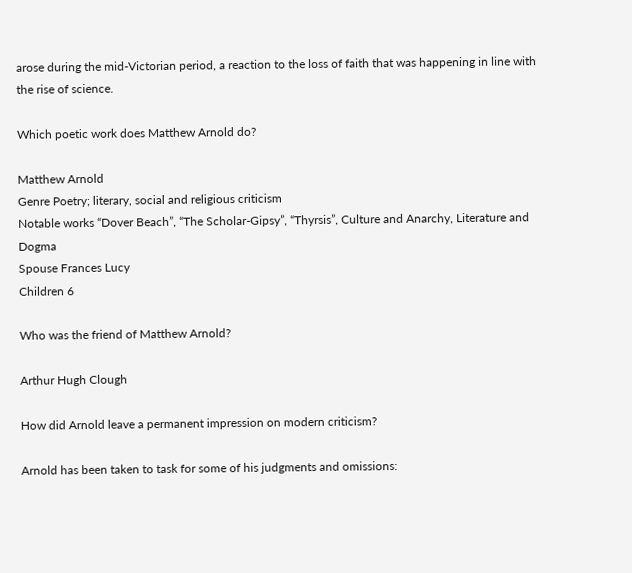arose during the mid-Victorian period, a reaction to the loss of faith that was happening in line with the rise of science.

Which poetic work does Matthew Arnold do?

Matthew Arnold
Genre Poetry; literary, social and religious criticism
Notable works “Dover Beach”, “The Scholar-Gipsy”, “Thyrsis”, Culture and Anarchy, Literature and Dogma
Spouse Frances Lucy
Children 6

Who was the friend of Matthew Arnold?

Arthur Hugh Clough

How did Arnold leave a permanent impression on modern criticism?

Arnold has been taken to task for some of his judgments and omissions: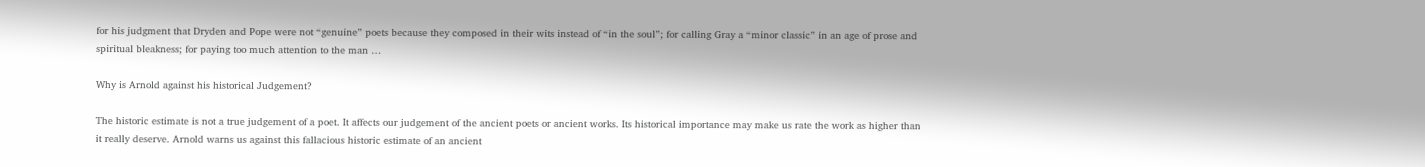for his judgment that Dryden and Pope were not “genuine” poets because they composed in their wits instead of “in the soul”; for calling Gray a “minor classic” in an age of prose and spiritual bleakness; for paying too much attention to the man …

Why is Arnold against his historical Judgement?

The historic estimate is not a true judgement of a poet. It affects our judgement of the ancient poets or ancient works. Its historical importance may make us rate the work as higher than it really deserve. Arnold warns us against this fallacious historic estimate of an ancient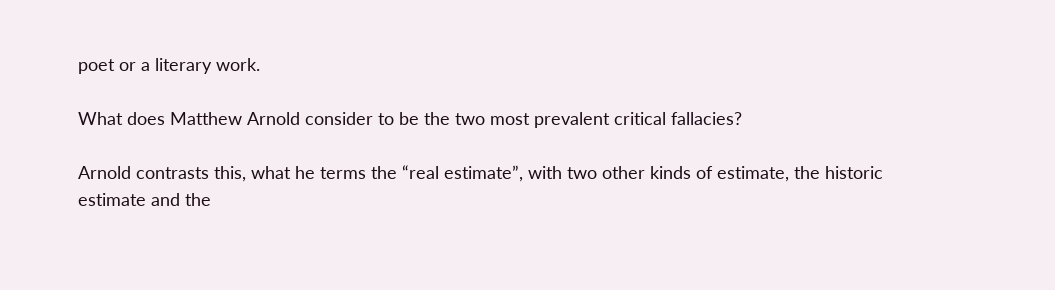poet or a literary work.

What does Matthew Arnold consider to be the two most prevalent critical fallacies?

Arnold contrasts this, what he terms the “real estimate”, with two other kinds of estimate, the historic estimate and the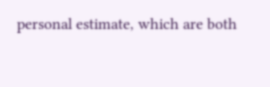personal estimate, which are both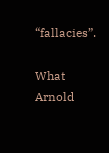“fallacies”.

What Arnold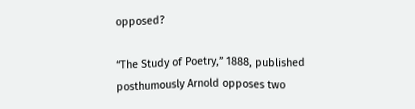opposed?

“The Study of Poetry,” 1888, published posthumously Arnold opposes two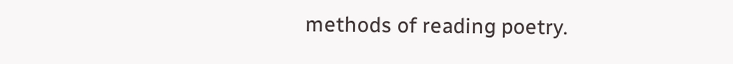methods of reading poetry.